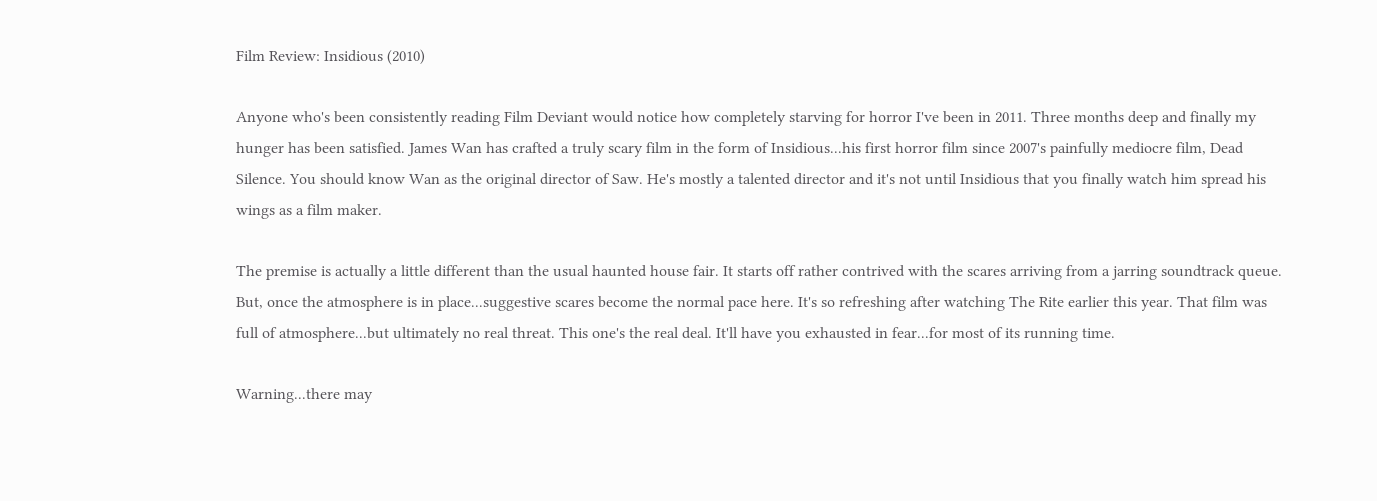Film Review: Insidious (2010)

Anyone who's been consistently reading Film Deviant would notice how completely starving for horror I've been in 2011. Three months deep and finally my hunger has been satisfied. James Wan has crafted a truly scary film in the form of Insidious...his first horror film since 2007's painfully mediocre film, Dead Silence. You should know Wan as the original director of Saw. He's mostly a talented director and it's not until Insidious that you finally watch him spread his wings as a film maker.

The premise is actually a little different than the usual haunted house fair. It starts off rather contrived with the scares arriving from a jarring soundtrack queue. But, once the atmosphere is in place...suggestive scares become the normal pace here. It's so refreshing after watching The Rite earlier this year. That film was full of atmosphere...but ultimately no real threat. This one's the real deal. It'll have you exhausted in fear...for most of its running time.

Warning...there may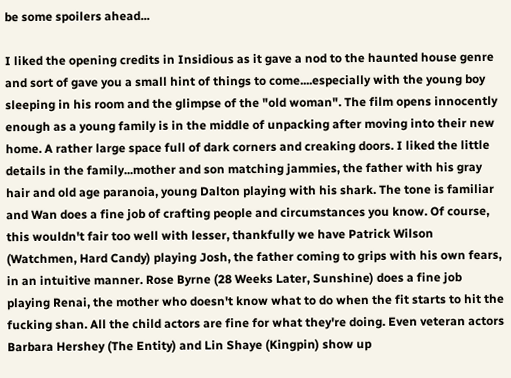be some spoilers ahead...

I liked the opening credits in Insidious as it gave a nod to the haunted house genre and sort of gave you a small hint of things to come....especially with the young boy sleeping in his room and the glimpse of the "old woman". The film opens innocently enough as a young family is in the middle of unpacking after moving into their new home. A rather large space full of dark corners and creaking doors. I liked the little details in the family...mother and son matching jammies, the father with his gray hair and old age paranoia, young Dalton playing with his shark. The tone is familiar and Wan does a fine job of crafting people and circumstances you know. Of course, this wouldn't fair too well with lesser, thankfully we have Patrick Wilson (Watchmen, Hard Candy) playing Josh, the father coming to grips with his own fears, in an intuitive manner. Rose Byrne (28 Weeks Later, Sunshine) does a fine job playing Renai, the mother who doesn't know what to do when the fit starts to hit the fucking shan. All the child actors are fine for what they're doing. Even veteran actors Barbara Hershey (The Entity) and Lin Shaye (Kingpin) show up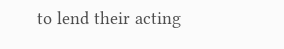to lend their acting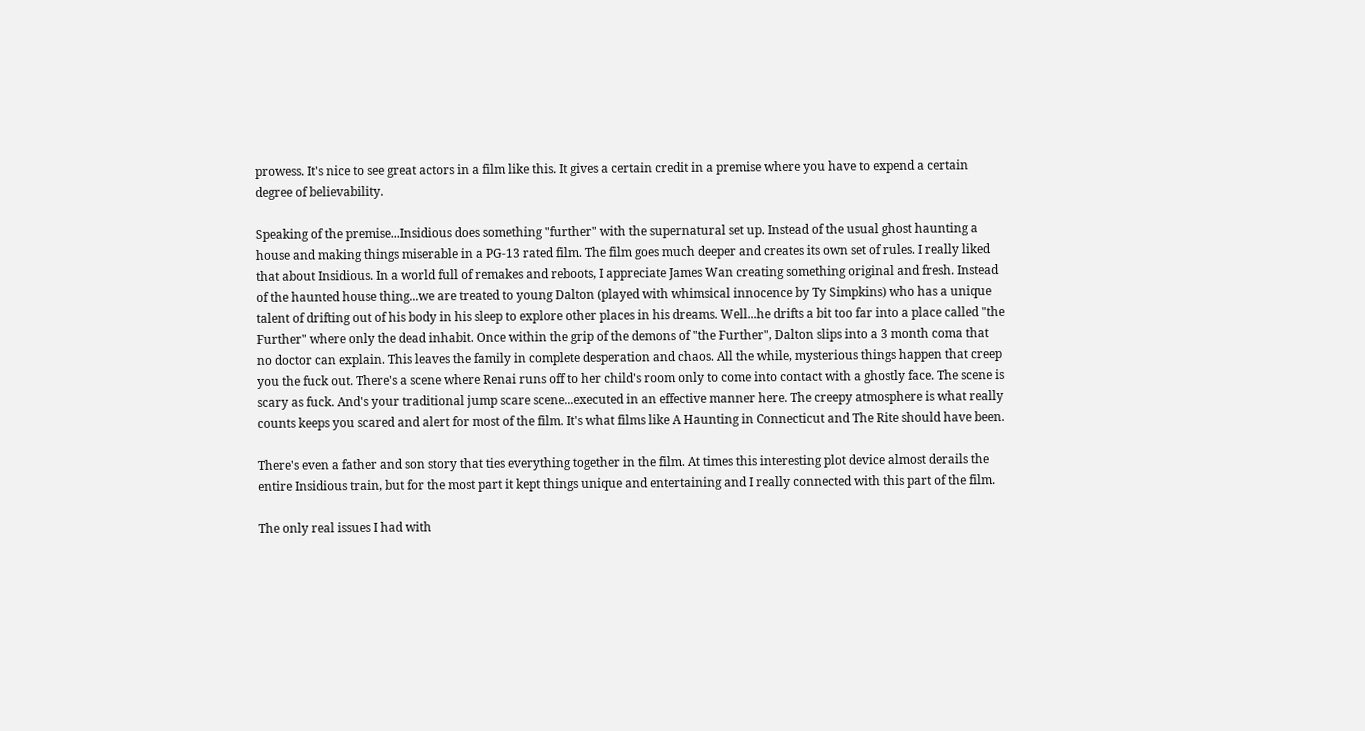prowess. It's nice to see great actors in a film like this. It gives a certain credit in a premise where you have to expend a certain degree of believability.

Speaking of the premise...Insidious does something "further" with the supernatural set up. Instead of the usual ghost haunting a house and making things miserable in a PG-13 rated film. The film goes much deeper and creates its own set of rules. I really liked that about Insidious. In a world full of remakes and reboots, I appreciate James Wan creating something original and fresh. Instead of the haunted house thing...we are treated to young Dalton (played with whimsical innocence by Ty Simpkins) who has a unique talent of drifting out of his body in his sleep to explore other places in his dreams. Well...he drifts a bit too far into a place called "the Further" where only the dead inhabit. Once within the grip of the demons of "the Further", Dalton slips into a 3 month coma that no doctor can explain. This leaves the family in complete desperation and chaos. All the while, mysterious things happen that creep you the fuck out. There's a scene where Renai runs off to her child's room only to come into contact with a ghostly face. The scene is scary as fuck. And's your traditional jump scare scene...executed in an effective manner here. The creepy atmosphere is what really counts keeps you scared and alert for most of the film. It's what films like A Haunting in Connecticut and The Rite should have been.

There's even a father and son story that ties everything together in the film. At times this interesting plot device almost derails the entire Insidious train, but for the most part it kept things unique and entertaining and I really connected with this part of the film.

The only real issues I had with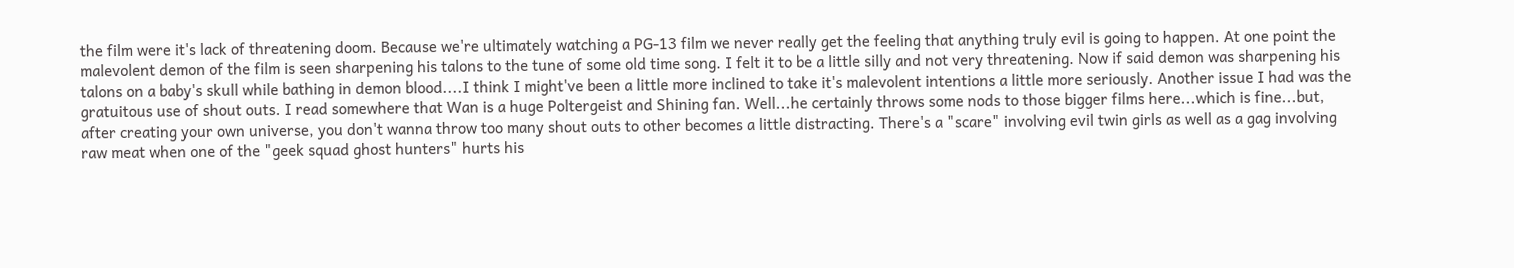the film were it's lack of threatening doom. Because we're ultimately watching a PG-13 film we never really get the feeling that anything truly evil is going to happen. At one point the malevolent demon of the film is seen sharpening his talons to the tune of some old time song. I felt it to be a little silly and not very threatening. Now if said demon was sharpening his talons on a baby's skull while bathing in demon blood....I think I might've been a little more inclined to take it's malevolent intentions a little more seriously. Another issue I had was the gratuitous use of shout outs. I read somewhere that Wan is a huge Poltergeist and Shining fan. Well...he certainly throws some nods to those bigger films here...which is fine...but, after creating your own universe, you don't wanna throw too many shout outs to other becomes a little distracting. There's a "scare" involving evil twin girls as well as a gag involving raw meat when one of the "geek squad ghost hunters" hurts his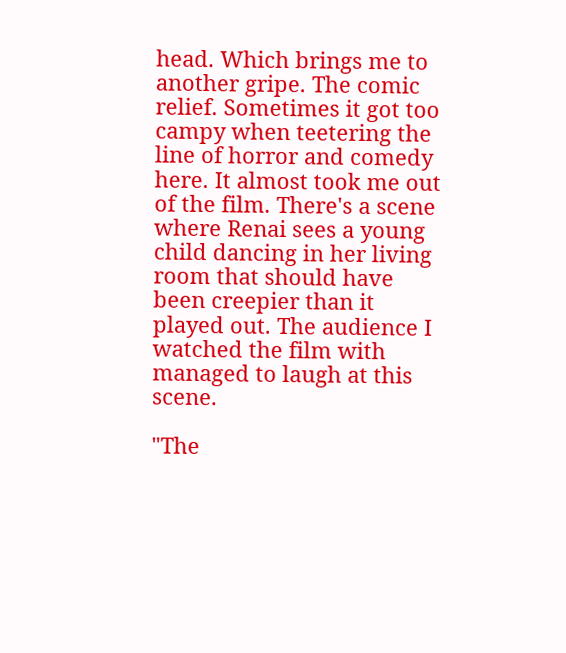head. Which brings me to another gripe. The comic relief. Sometimes it got too campy when teetering the line of horror and comedy here. It almost took me out of the film. There's a scene where Renai sees a young child dancing in her living room that should have been creepier than it played out. The audience I watched the film with managed to laugh at this scene.

"The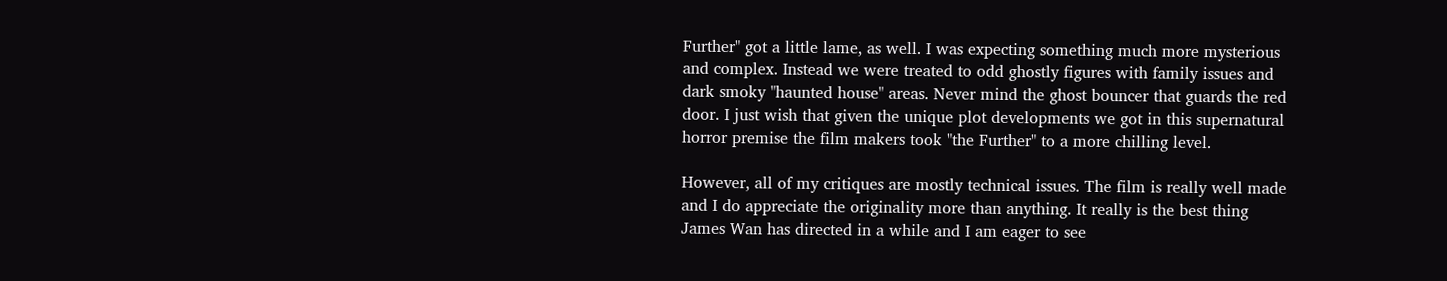Further" got a little lame, as well. I was expecting something much more mysterious and complex. Instead we were treated to odd ghostly figures with family issues and dark smoky "haunted house" areas. Never mind the ghost bouncer that guards the red door. I just wish that given the unique plot developments we got in this supernatural horror premise the film makers took "the Further" to a more chilling level.

However, all of my critiques are mostly technical issues. The film is really well made and I do appreciate the originality more than anything. It really is the best thing James Wan has directed in a while and I am eager to see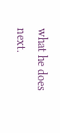what he does next.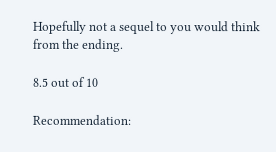Hopefully not a sequel to you would think from the ending.

8.5 out of 10

Recommendation: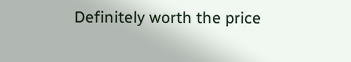Definitely worth the price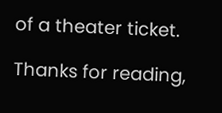of a theater ticket.

Thanks for reading,